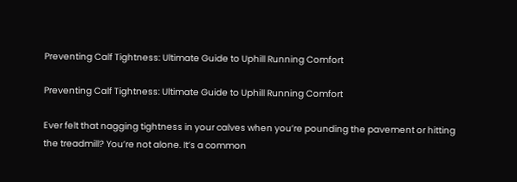Preventing Calf Tightness: Ultimate Guide to Uphill Running Comfort

Preventing Calf Tightness: Ultimate Guide to Uphill Running Comfort

Ever felt that nagging tightness in your calves when you’re pounding the pavement or hitting the treadmill? You’re not alone. It’s a common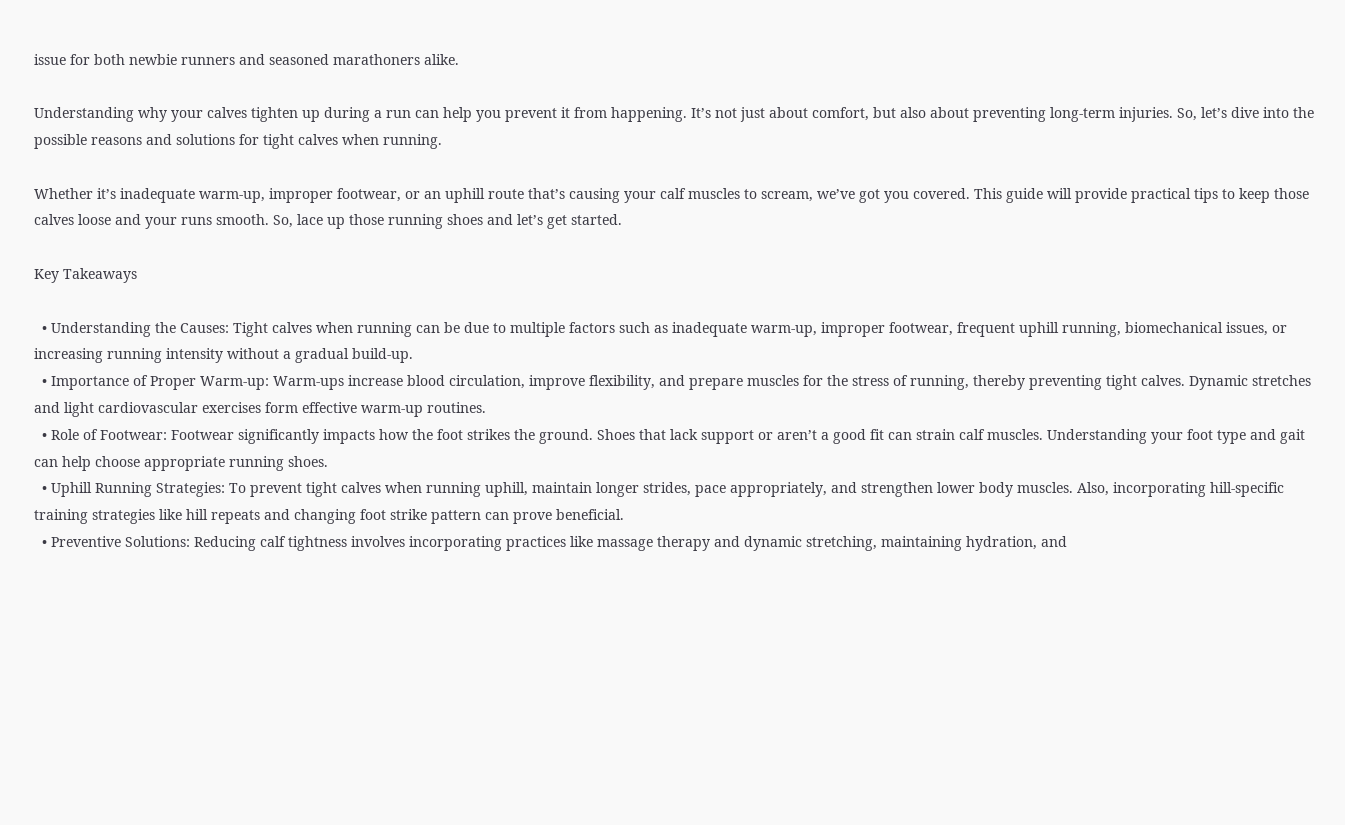issue for both newbie runners and seasoned marathoners alike.

Understanding why your calves tighten up during a run can help you prevent it from happening. It’s not just about comfort, but also about preventing long-term injuries. So, let’s dive into the possible reasons and solutions for tight calves when running.

Whether it’s inadequate warm-up, improper footwear, or an uphill route that’s causing your calf muscles to scream, we’ve got you covered. This guide will provide practical tips to keep those calves loose and your runs smooth. So, lace up those running shoes and let’s get started.

Key Takeaways

  • Understanding the Causes: Tight calves when running can be due to multiple factors such as inadequate warm-up, improper footwear, frequent uphill running, biomechanical issues, or increasing running intensity without a gradual build-up.
  • Importance of Proper Warm-up: Warm-ups increase blood circulation, improve flexibility, and prepare muscles for the stress of running, thereby preventing tight calves. Dynamic stretches and light cardiovascular exercises form effective warm-up routines.
  • Role of Footwear: Footwear significantly impacts how the foot strikes the ground. Shoes that lack support or aren’t a good fit can strain calf muscles. Understanding your foot type and gait can help choose appropriate running shoes.
  • Uphill Running Strategies: To prevent tight calves when running uphill, maintain longer strides, pace appropriately, and strengthen lower body muscles. Also, incorporating hill-specific training strategies like hill repeats and changing foot strike pattern can prove beneficial.
  • Preventive Solutions: Reducing calf tightness involves incorporating practices like massage therapy and dynamic stretching, maintaining hydration, and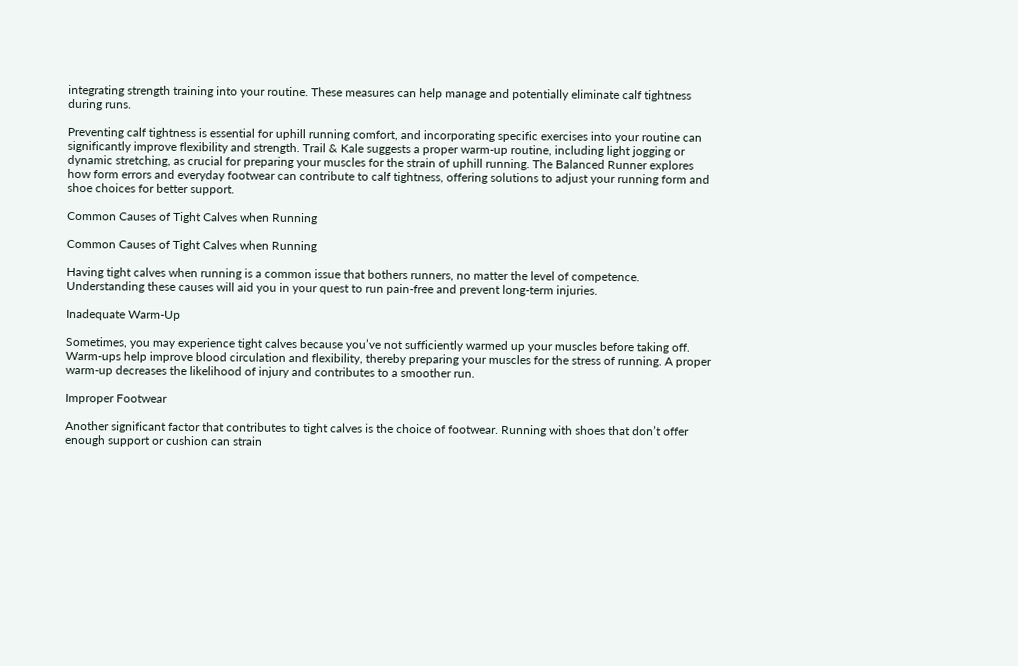integrating strength training into your routine. These measures can help manage and potentially eliminate calf tightness during runs.

Preventing calf tightness is essential for uphill running comfort, and incorporating specific exercises into your routine can significantly improve flexibility and strength. Trail & Kale suggests a proper warm-up routine, including light jogging or dynamic stretching, as crucial for preparing your muscles for the strain of uphill running. The Balanced Runner explores how form errors and everyday footwear can contribute to calf tightness, offering solutions to adjust your running form and shoe choices for better support.

Common Causes of Tight Calves when Running

Common Causes of Tight Calves when Running

Having tight calves when running is a common issue that bothers runners, no matter the level of competence. Understanding these causes will aid you in your quest to run pain-free and prevent long-term injuries.

Inadequate Warm-Up

Sometimes, you may experience tight calves because you’ve not sufficiently warmed up your muscles before taking off. Warm-ups help improve blood circulation and flexibility, thereby preparing your muscles for the stress of running. A proper warm-up decreases the likelihood of injury and contributes to a smoother run.

Improper Footwear

Another significant factor that contributes to tight calves is the choice of footwear. Running with shoes that don’t offer enough support or cushion can strain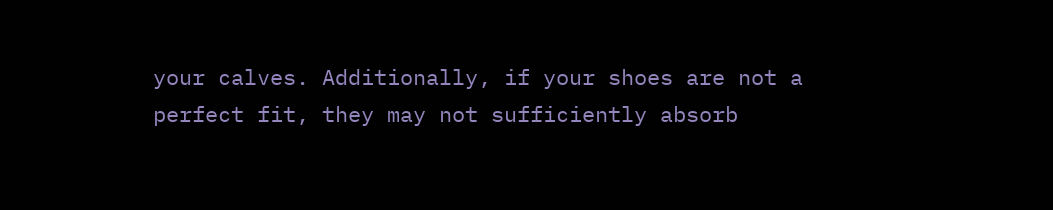your calves. Additionally, if your shoes are not a perfect fit, they may not sufficiently absorb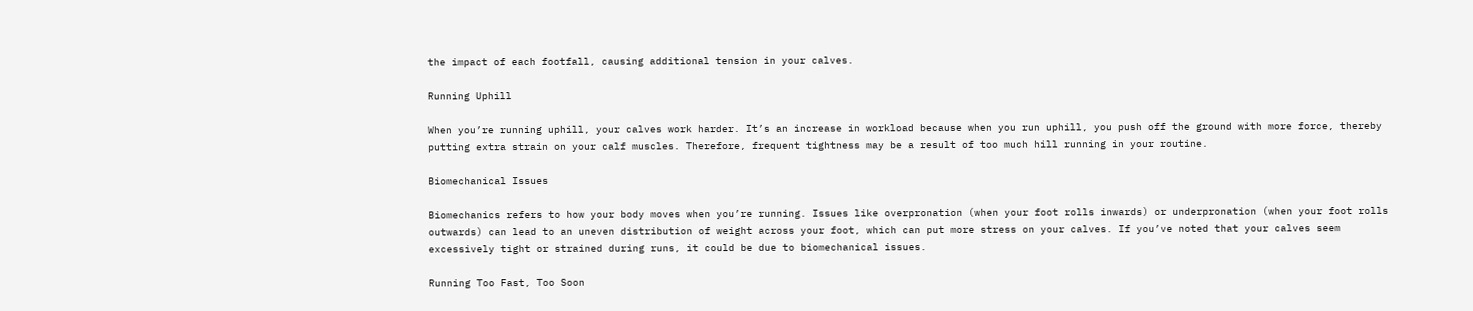the impact of each footfall, causing additional tension in your calves.

Running Uphill

When you’re running uphill, your calves work harder. It’s an increase in workload because when you run uphill, you push off the ground with more force, thereby putting extra strain on your calf muscles. Therefore, frequent tightness may be a result of too much hill running in your routine.

Biomechanical Issues

Biomechanics refers to how your body moves when you’re running. Issues like overpronation (when your foot rolls inwards) or underpronation (when your foot rolls outwards) can lead to an uneven distribution of weight across your foot, which can put more stress on your calves. If you’ve noted that your calves seem excessively tight or strained during runs, it could be due to biomechanical issues.

Running Too Fast, Too Soon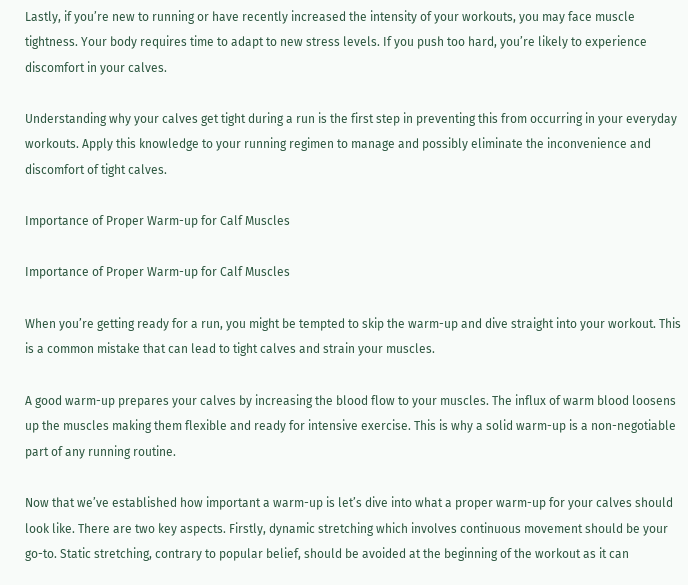Lastly, if you’re new to running or have recently increased the intensity of your workouts, you may face muscle tightness. Your body requires time to adapt to new stress levels. If you push too hard, you’re likely to experience discomfort in your calves.

Understanding why your calves get tight during a run is the first step in preventing this from occurring in your everyday workouts. Apply this knowledge to your running regimen to manage and possibly eliminate the inconvenience and discomfort of tight calves.

Importance of Proper Warm-up for Calf Muscles

Importance of Proper Warm-up for Calf Muscles

When you’re getting ready for a run, you might be tempted to skip the warm-up and dive straight into your workout. This is a common mistake that can lead to tight calves and strain your muscles.

A good warm-up prepares your calves by increasing the blood flow to your muscles. The influx of warm blood loosens up the muscles making them flexible and ready for intensive exercise. This is why a solid warm-up is a non-negotiable part of any running routine.

Now that we’ve established how important a warm-up is let’s dive into what a proper warm-up for your calves should look like. There are two key aspects. Firstly, dynamic stretching which involves continuous movement should be your go-to. Static stretching, contrary to popular belief, should be avoided at the beginning of the workout as it can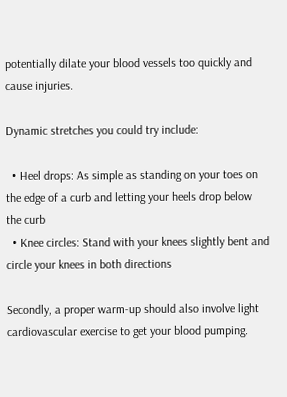potentially dilate your blood vessels too quickly and cause injuries.

Dynamic stretches you could try include:

  • Heel drops: As simple as standing on your toes on the edge of a curb and letting your heels drop below the curb
  • Knee circles: Stand with your knees slightly bent and circle your knees in both directions

Secondly, a proper warm-up should also involve light cardiovascular exercise to get your blood pumping.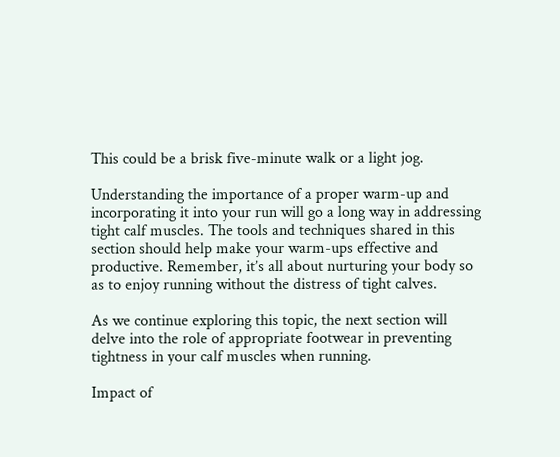This could be a brisk five-minute walk or a light jog.

Understanding the importance of a proper warm-up and incorporating it into your run will go a long way in addressing tight calf muscles. The tools and techniques shared in this section should help make your warm-ups effective and productive. Remember, it’s all about nurturing your body so as to enjoy running without the distress of tight calves.

As we continue exploring this topic, the next section will delve into the role of appropriate footwear in preventing tightness in your calf muscles when running.

Impact of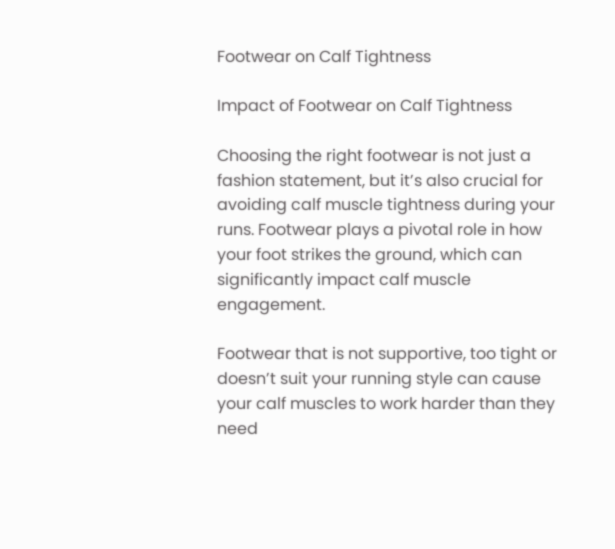Footwear on Calf Tightness

Impact of Footwear on Calf Tightness

Choosing the right footwear is not just a fashion statement, but it’s also crucial for avoiding calf muscle tightness during your runs. Footwear plays a pivotal role in how your foot strikes the ground, which can significantly impact calf muscle engagement.

Footwear that is not supportive, too tight or doesn’t suit your running style can cause your calf muscles to work harder than they need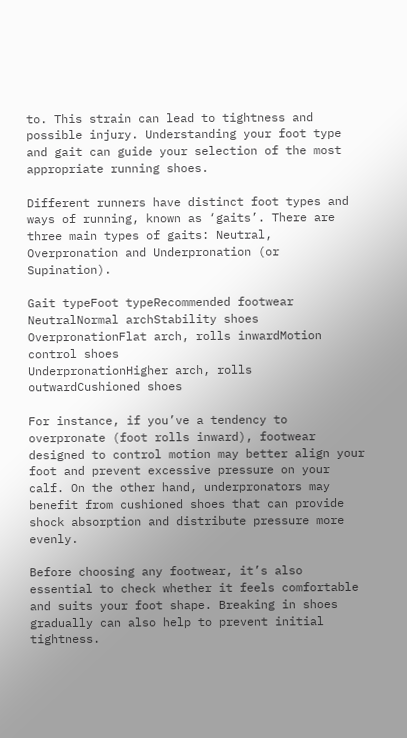to. This strain can lead to tightness and possible injury. Understanding your foot type and gait can guide your selection of the most appropriate running shoes.

Different runners have distinct foot types and ways of running, known as ‘gaits’. There are three main types of gaits: Neutral, Overpronation and Underpronation (or Supination).

Gait typeFoot typeRecommended footwear
NeutralNormal archStability shoes
OverpronationFlat arch, rolls inwardMotion control shoes
UnderpronationHigher arch, rolls outwardCushioned shoes

For instance, if you’ve a tendency to overpronate (foot rolls inward), footwear designed to control motion may better align your foot and prevent excessive pressure on your calf. On the other hand, underpronators may benefit from cushioned shoes that can provide shock absorption and distribute pressure more evenly.

Before choosing any footwear, it’s also essential to check whether it feels comfortable and suits your foot shape. Breaking in shoes gradually can also help to prevent initial tightness.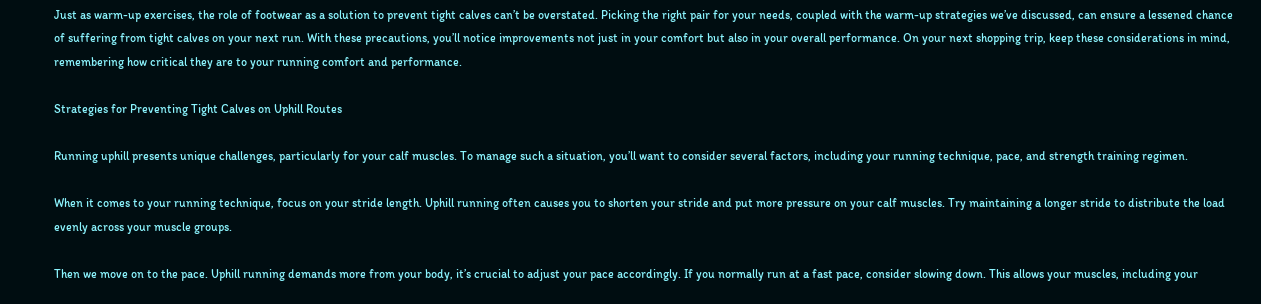Just as warm-up exercises, the role of footwear as a solution to prevent tight calves can’t be overstated. Picking the right pair for your needs, coupled with the warm-up strategies we’ve discussed, can ensure a lessened chance of suffering from tight calves on your next run. With these precautions, you’ll notice improvements not just in your comfort but also in your overall performance. On your next shopping trip, keep these considerations in mind, remembering how critical they are to your running comfort and performance.

Strategies for Preventing Tight Calves on Uphill Routes

Running uphill presents unique challenges, particularly for your calf muscles. To manage such a situation, you’ll want to consider several factors, including your running technique, pace, and strength training regimen.

When it comes to your running technique, focus on your stride length. Uphill running often causes you to shorten your stride and put more pressure on your calf muscles. Try maintaining a longer stride to distribute the load evenly across your muscle groups.

Then we move on to the pace. Uphill running demands more from your body, it’s crucial to adjust your pace accordingly. If you normally run at a fast pace, consider slowing down. This allows your muscles, including your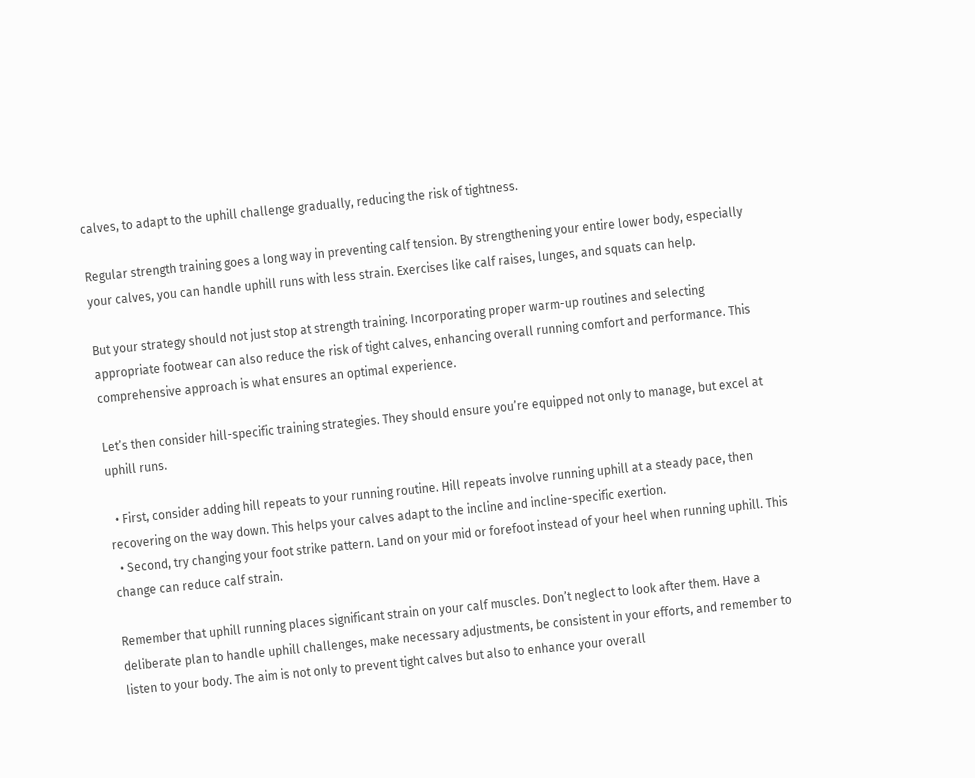calves, to adapt to the uphill challenge gradually, reducing the risk of tightness.

Regular strength training goes a long way in preventing calf tension. By strengthening your entire lower body, especially your calves, you can handle uphill runs with less strain. Exercises like calf raises, lunges, and squats can help.

But your strategy should not just stop at strength training. Incorporating proper warm-up routines and selecting appropriate footwear can also reduce the risk of tight calves, enhancing overall running comfort and performance. This comprehensive approach is what ensures an optimal experience.

Let’s then consider hill-specific training strategies. They should ensure you’re equipped not only to manage, but excel at uphill runs.

  • First, consider adding hill repeats to your running routine. Hill repeats involve running uphill at a steady pace, then recovering on the way down. This helps your calves adapt to the incline and incline-specific exertion.
  • Second, try changing your foot strike pattern. Land on your mid or forefoot instead of your heel when running uphill. This change can reduce calf strain.

Remember that uphill running places significant strain on your calf muscles. Don’t neglect to look after them. Have a deliberate plan to handle uphill challenges, make necessary adjustments, be consistent in your efforts, and remember to listen to your body. The aim is not only to prevent tight calves but also to enhance your overall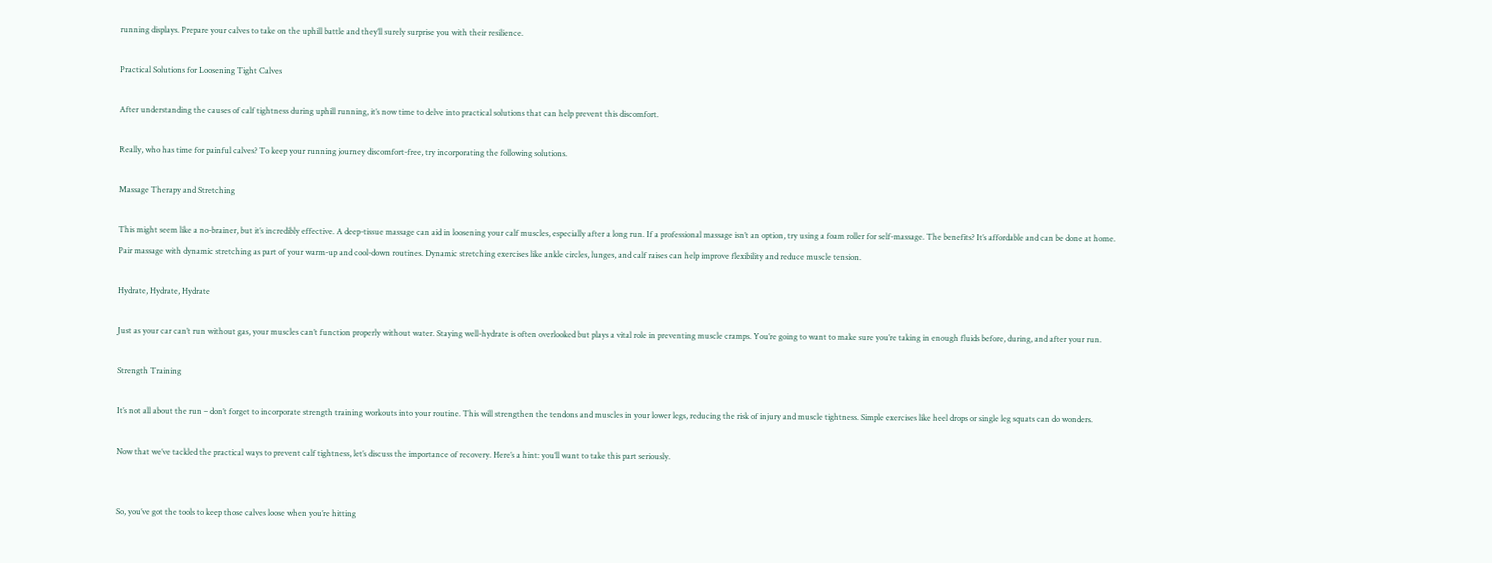running displays. Prepare your calves to take on the uphill battle and they’ll surely surprise you with their resilience.

Practical Solutions for Loosening Tight Calves

After understanding the causes of calf tightness during uphill running, it’s now time to delve into practical solutions that can help prevent this discomfort.

Really, who has time for painful calves? To keep your running journey discomfort-free, try incorporating the following solutions.

Massage Therapy and Stretching

This might seem like a no-brainer, but it’s incredibly effective. A deep-tissue massage can aid in loosening your calf muscles, especially after a long run. If a professional massage isn’t an option, try using a foam roller for self-massage. The benefits? It’s affordable and can be done at home. Pair massage with dynamic stretching as part of your warm-up and cool-down routines. Dynamic stretching exercises like ankle circles, lunges, and calf raises can help improve flexibility and reduce muscle tension.

Hydrate, Hydrate, Hydrate

Just as your car can’t run without gas, your muscles can’t function properly without water. Staying well-hydrate is often overlooked but plays a vital role in preventing muscle cramps. You’re going to want to make sure you’re taking in enough fluids before, during, and after your run.

Strength Training

It’s not all about the run – don’t forget to incorporate strength training workouts into your routine. This will strengthen the tendons and muscles in your lower legs, reducing the risk of injury and muscle tightness. Simple exercises like heel drops or single leg squats can do wonders.

Now that we’ve tackled the practical ways to prevent calf tightness, let’s discuss the importance of recovery. Here’s a hint: you’ll want to take this part seriously.


So, you’ve got the tools to keep those calves loose when you’re hitting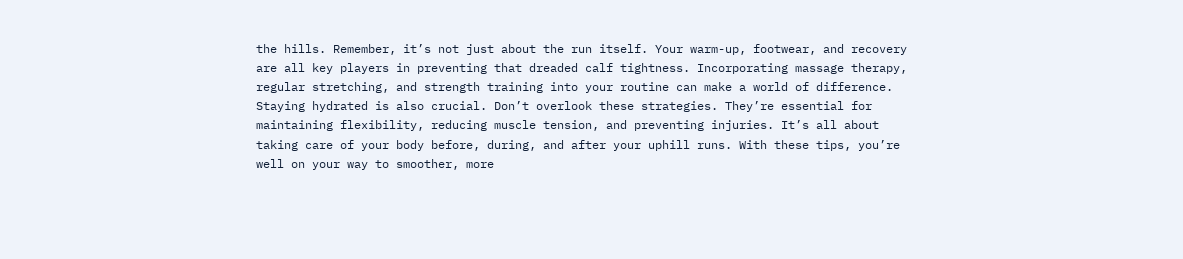the hills. Remember, it’s not just about the run itself. Your warm-up, footwear, and recovery are all key players in preventing that dreaded calf tightness. Incorporating massage therapy, regular stretching, and strength training into your routine can make a world of difference. Staying hydrated is also crucial. Don’t overlook these strategies. They’re essential for maintaining flexibility, reducing muscle tension, and preventing injuries. It’s all about taking care of your body before, during, and after your uphill runs. With these tips, you’re well on your way to smoother, more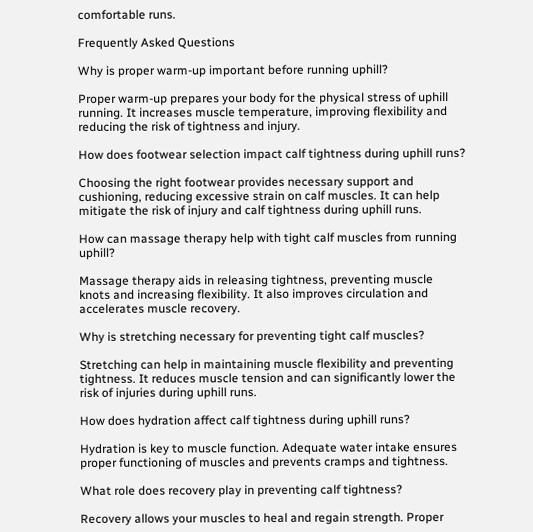comfortable runs.

Frequently Asked Questions

Why is proper warm-up important before running uphill?

Proper warm-up prepares your body for the physical stress of uphill running. It increases muscle temperature, improving flexibility and reducing the risk of tightness and injury.

How does footwear selection impact calf tightness during uphill runs?

Choosing the right footwear provides necessary support and cushioning, reducing excessive strain on calf muscles. It can help mitigate the risk of injury and calf tightness during uphill runs.

How can massage therapy help with tight calf muscles from running uphill?

Massage therapy aids in releasing tightness, preventing muscle knots and increasing flexibility. It also improves circulation and accelerates muscle recovery.

Why is stretching necessary for preventing tight calf muscles?

Stretching can help in maintaining muscle flexibility and preventing tightness. It reduces muscle tension and can significantly lower the risk of injuries during uphill runs.

How does hydration affect calf tightness during uphill runs?

Hydration is key to muscle function. Adequate water intake ensures proper functioning of muscles and prevents cramps and tightness.

What role does recovery play in preventing calf tightness?

Recovery allows your muscles to heal and regain strength. Proper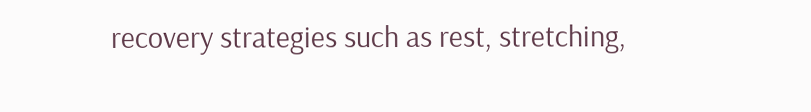recovery strategies such as rest, stretching,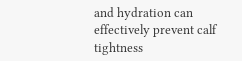and hydration can effectively prevent calf tightness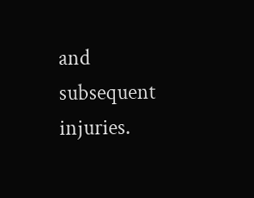and subsequent injuries.